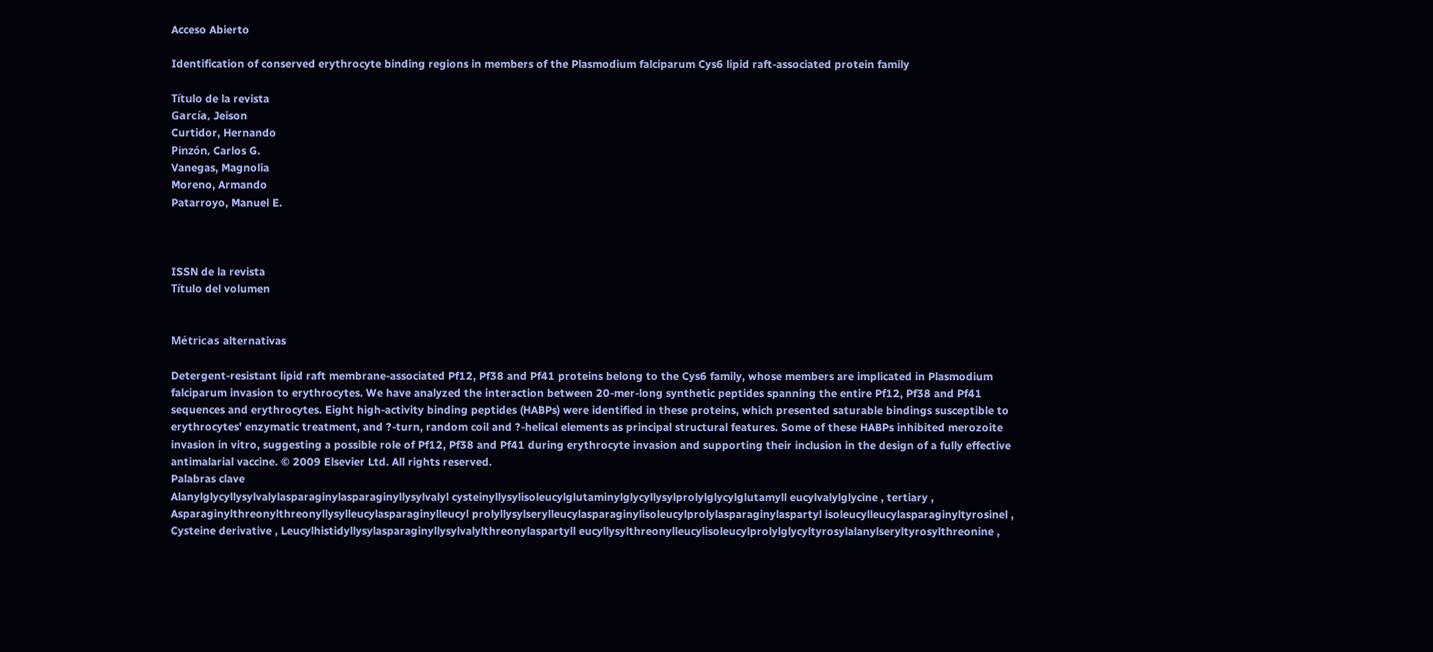Acceso Abierto

Identification of conserved erythrocyte binding regions in members of the Plasmodium falciparum Cys6 lipid raft-associated protein family

Título de la revista
García, Jeison
Curtidor, Hernando
Pinzón, Carlos G.
Vanegas, Magnolia
Moreno, Armando
Patarroyo, Manuel E.



ISSN de la revista
Título del volumen


Métricas alternativas

Detergent-resistant lipid raft membrane-associated Pf12, Pf38 and Pf41 proteins belong to the Cys6 family, whose members are implicated in Plasmodium falciparum invasion to erythrocytes. We have analyzed the interaction between 20-mer-long synthetic peptides spanning the entire Pf12, Pf38 and Pf41 sequences and erythrocytes. Eight high-activity binding peptides (HABPs) were identified in these proteins, which presented saturable bindings susceptible to erythrocytes' enzymatic treatment, and ?-turn, random coil and ?-helical elements as principal structural features. Some of these HABPs inhibited merozoite invasion in vitro, suggesting a possible role of Pf12, Pf38 and Pf41 during erythrocyte invasion and supporting their inclusion in the design of a fully effective antimalarial vaccine. © 2009 Elsevier Ltd. All rights reserved.
Palabras clave
Alanylglycyllysylvalylasparaginylasparaginyllysylvalyl cysteinyllysylisoleucylglutaminylglycyllysylprolylglycylglutamyll eucylvalylglycine , tertiary , Asparaginylthreonylthreonyllysylleucylasparaginylleucyl prolyllysylserylleucylasparaginylisoleucylprolylasparaginylaspartyl isoleucylleucylasparaginyltyrosinel , Cysteine derivative , Leucylhistidyllysylasparaginyllysylvalylthreonylaspartyll eucyllysylthreonylleucylisoleucylprolylglycyltyrosylalanylseryltyrosylthreonine ,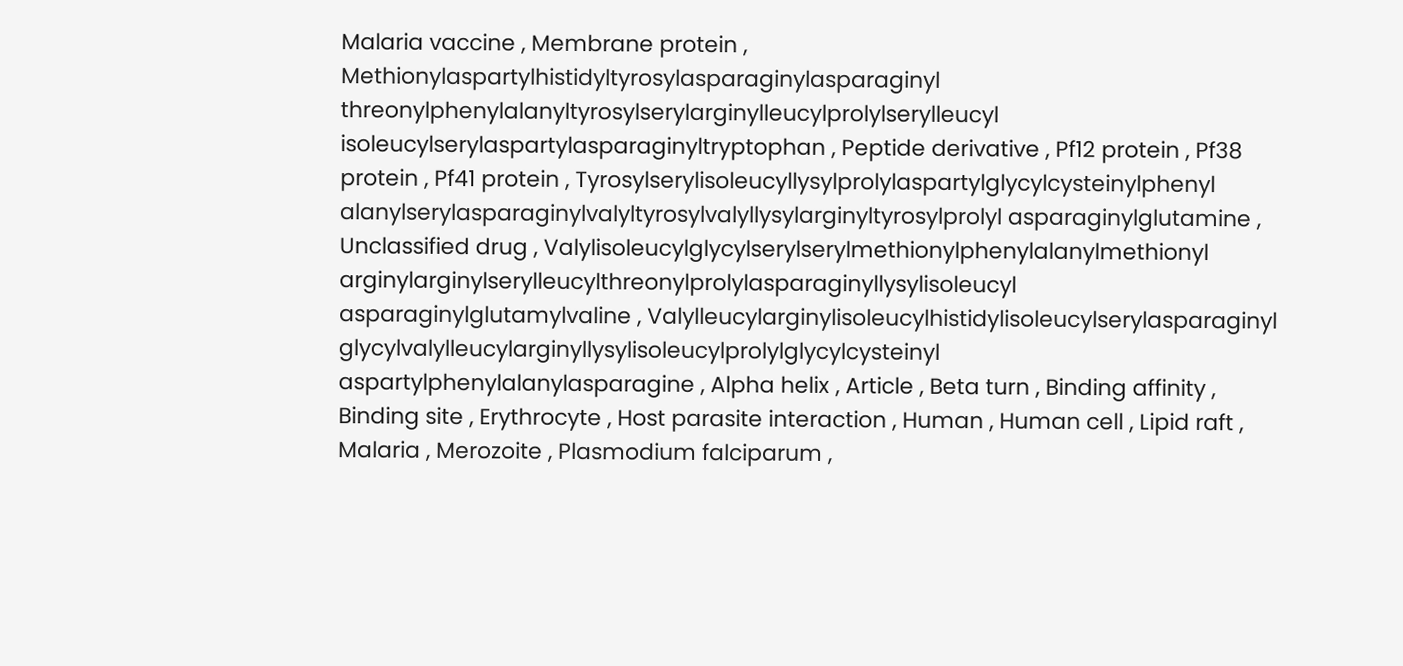Malaria vaccine , Membrane protein , Methionylaspartylhistidyltyrosylasparaginylasparaginyl threonylphenylalanyltyrosylserylarginylleucylprolylserylleucyl isoleucylserylaspartylasparaginyltryptophan , Peptide derivative , Pf12 protein , Pf38 protein , Pf41 protein , Tyrosylserylisoleucyllysylprolylaspartylglycylcysteinylphenyl alanylserylasparaginylvalyltyrosylvalyllysylarginyltyrosylprolyl asparaginylglutamine , Unclassified drug , Valylisoleucylglycylserylserylmethionylphenylalanylmethionyl arginylarginylserylleucylthreonylprolylasparaginyllysylisoleucyl asparaginylglutamylvaline , Valylleucylarginylisoleucylhistidylisoleucylserylasparaginyl glycylvalylleucylarginyllysylisoleucylprolylglycylcysteinyl aspartylphenylalanylasparagine , Alpha helix , Article , Beta turn , Binding affinity , Binding site , Erythrocyte , Host parasite interaction , Human , Human cell , Lipid raft , Malaria , Merozoite , Plasmodium falciparum ,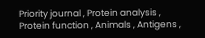Priority journal , Protein analysis , Protein function , Animals , Antigens ,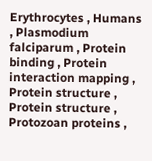Erythrocytes , Humans , Plasmodium falciparum , Protein binding , Protein interaction mapping , Protein structure , Protein structure , Protozoan proteins ,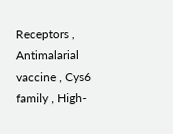Receptors , Antimalarial vaccine , Cys6 family , High-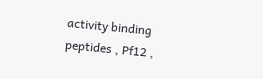activity binding peptides , Pf12 ,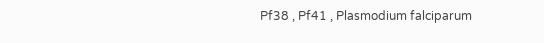Pf38 , Pf41 , Plasmodium falciparum